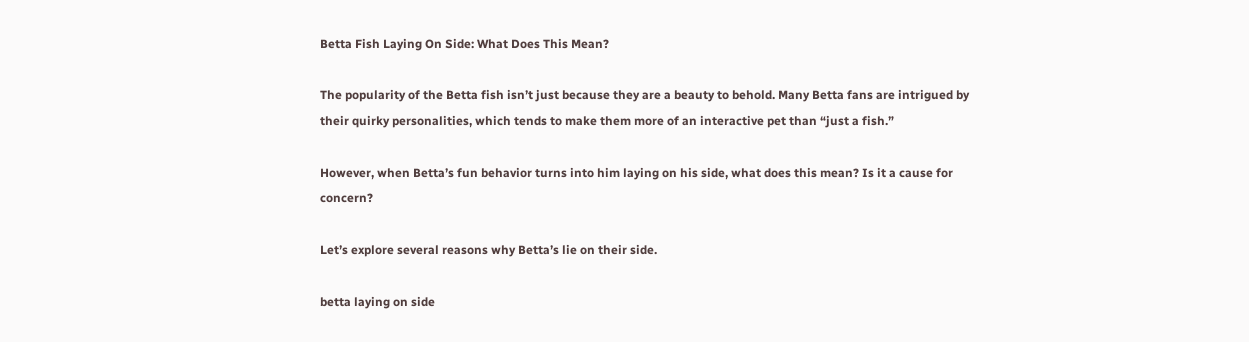Betta Fish Laying On Side: What Does This Mean?

The popularity of the Betta fish isn’t just because they are a beauty to behold. Many Betta fans are intrigued by their quirky personalities, which tends to make them more of an interactive pet than “just a fish.”

However, when Betta’s fun behavior turns into him laying on his side, what does this mean? Is it a cause for concern?

Let’s explore several reasons why Betta’s lie on their side.

betta laying on side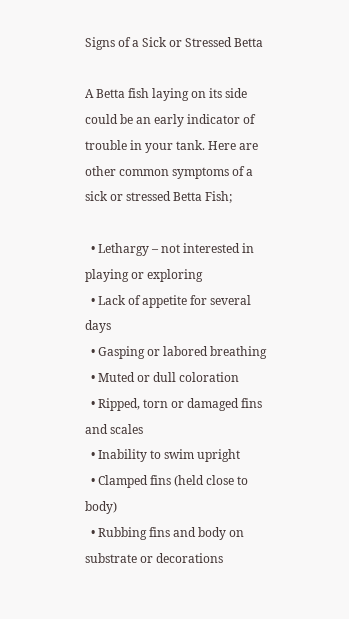Signs of a Sick or Stressed Betta

A Betta fish laying on its side could be an early indicator of trouble in your tank. Here are other common symptoms of a sick or stressed Betta Fish;

  • Lethargy – not interested in playing or exploring
  • Lack of appetite for several days
  • Gasping or labored breathing
  • Muted or dull coloration
  • Ripped, torn or damaged fins and scales
  • Inability to swim upright
  • Clamped fins (held close to body)
  • Rubbing fins and body on substrate or decorations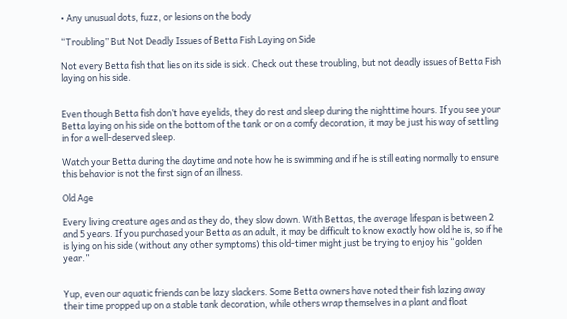• Any unusual dots, fuzz, or lesions on the body

“Troubling” But Not Deadly Issues of Betta Fish Laying on Side

Not every Betta fish that lies on its side is sick. Check out these troubling, but not deadly issues of Betta Fish laying on his side.


Even though Betta fish don’t have eyelids, they do rest and sleep during the nighttime hours. If you see your Betta laying on his side on the bottom of the tank or on a comfy decoration, it may be just his way of settling in for a well-deserved sleep.

Watch your Betta during the daytime and note how he is swimming and if he is still eating normally to ensure this behavior is not the first sign of an illness.

Old Age

Every living creature ages and as they do, they slow down. With Bettas, the average lifespan is between 2 and 5 years. If you purchased your Betta as an adult, it may be difficult to know exactly how old he is, so if he is lying on his side (without any other symptoms) this old-timer might just be trying to enjoy his “golden year.”


Yup, even our aquatic friends can be lazy slackers. Some Betta owners have noted their fish lazing away their time propped up on a stable tank decoration, while others wrap themselves in a plant and float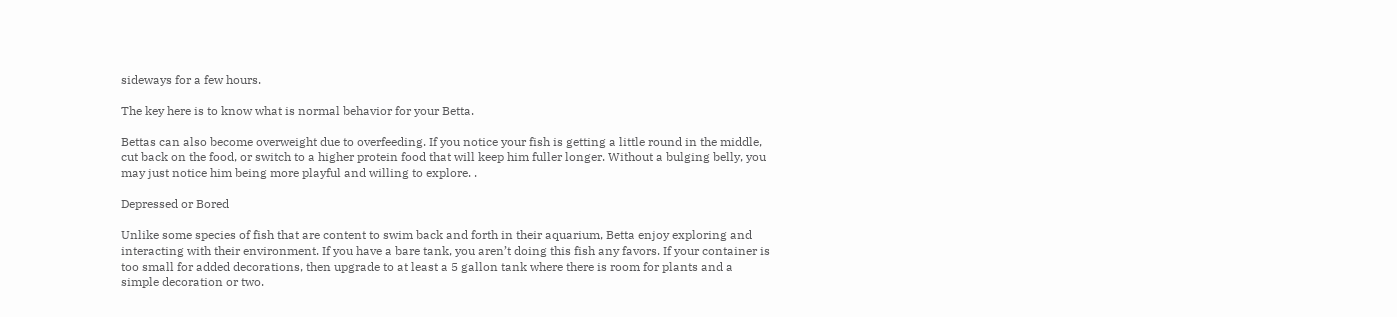sideways for a few hours.

The key here is to know what is normal behavior for your Betta.

Bettas can also become overweight due to overfeeding. If you notice your fish is getting a little round in the middle, cut back on the food, or switch to a higher protein food that will keep him fuller longer. Without a bulging belly, you may just notice him being more playful and willing to explore. .

Depressed or Bored

Unlike some species of fish that are content to swim back and forth in their aquarium, Betta enjoy exploring and interacting with their environment. If you have a bare tank, you aren’t doing this fish any favors. If your container is too small for added decorations, then upgrade to at least a 5 gallon tank where there is room for plants and a simple decoration or two.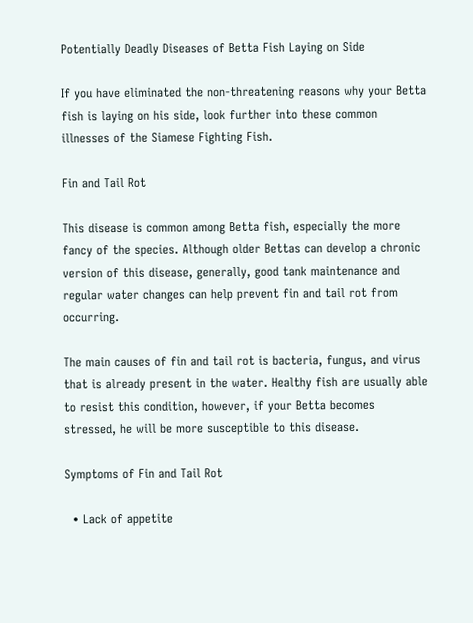Potentially Deadly Diseases of Betta Fish Laying on Side

If you have eliminated the non-threatening reasons why your Betta fish is laying on his side, look further into these common illnesses of the Siamese Fighting Fish.

Fin and Tail Rot

This disease is common among Betta fish, especially the more fancy of the species. Although older Bettas can develop a chronic version of this disease, generally, good tank maintenance and regular water changes can help prevent fin and tail rot from occurring.

The main causes of fin and tail rot is bacteria, fungus, and virus that is already present in the water. Healthy fish are usually able to resist this condition, however, if your Betta becomes stressed, he will be more susceptible to this disease.

Symptoms of Fin and Tail Rot

  • Lack of appetite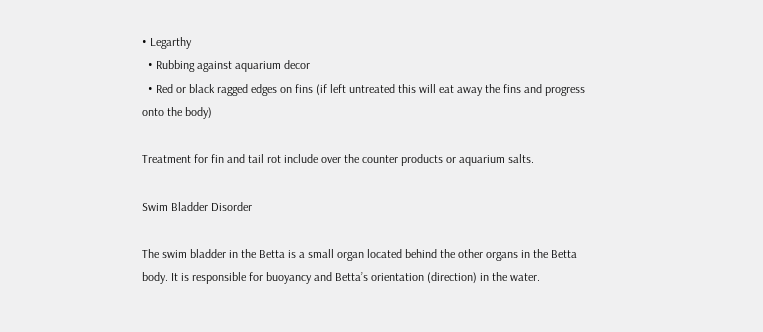• Legarthy
  • Rubbing against aquarium decor
  • Red or black ragged edges on fins (if left untreated this will eat away the fins and progress onto the body)

Treatment for fin and tail rot include over the counter products or aquarium salts.

Swim Bladder Disorder

The swim bladder in the Betta is a small organ located behind the other organs in the Betta body. It is responsible for buoyancy and Betta’s orientation (direction) in the water.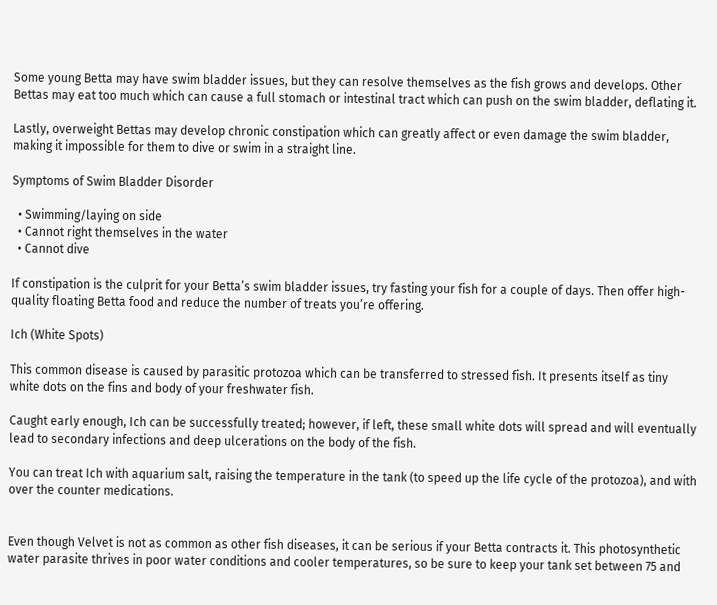Some young Betta may have swim bladder issues, but they can resolve themselves as the fish grows and develops. Other Bettas may eat too much which can cause a full stomach or intestinal tract which can push on the swim bladder, deflating it.

Lastly, overweight Bettas may develop chronic constipation which can greatly affect or even damage the swim bladder, making it impossible for them to dive or swim in a straight line.

Symptoms of Swim Bladder Disorder

  • Swimming/laying on side
  • Cannot right themselves in the water
  • Cannot dive

If constipation is the culprit for your Betta’s swim bladder issues, try fasting your fish for a couple of days. Then offer high-quality floating Betta food and reduce the number of treats you’re offering.

Ich (White Spots)

This common disease is caused by parasitic protozoa which can be transferred to stressed fish. It presents itself as tiny white dots on the fins and body of your freshwater fish.

Caught early enough, Ich can be successfully treated; however, if left, these small white dots will spread and will eventually lead to secondary infections and deep ulcerations on the body of the fish.

You can treat Ich with aquarium salt, raising the temperature in the tank (to speed up the life cycle of the protozoa), and with over the counter medications.


Even though Velvet is not as common as other fish diseases, it can be serious if your Betta contracts it. This photosynthetic water parasite thrives in poor water conditions and cooler temperatures, so be sure to keep your tank set between 75 and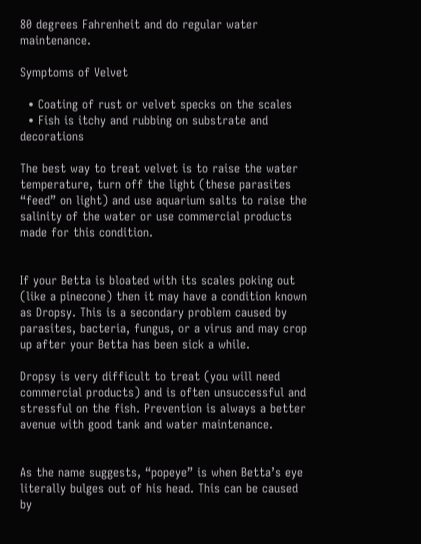80 degrees Fahrenheit and do regular water maintenance.

Symptoms of Velvet

  • Coating of rust or velvet specks on the scales
  • Fish is itchy and rubbing on substrate and decorations

The best way to treat velvet is to raise the water temperature, turn off the light (these parasites “feed” on light) and use aquarium salts to raise the salinity of the water or use commercial products made for this condition.


If your Betta is bloated with its scales poking out (like a pinecone) then it may have a condition known as Dropsy. This is a secondary problem caused by parasites, bacteria, fungus, or a virus and may crop up after your Betta has been sick a while.

Dropsy is very difficult to treat (you will need commercial products) and is often unsuccessful and stressful on the fish. Prevention is always a better avenue with good tank and water maintenance.


As the name suggests, “popeye” is when Betta’s eye literally bulges out of his head. This can be caused by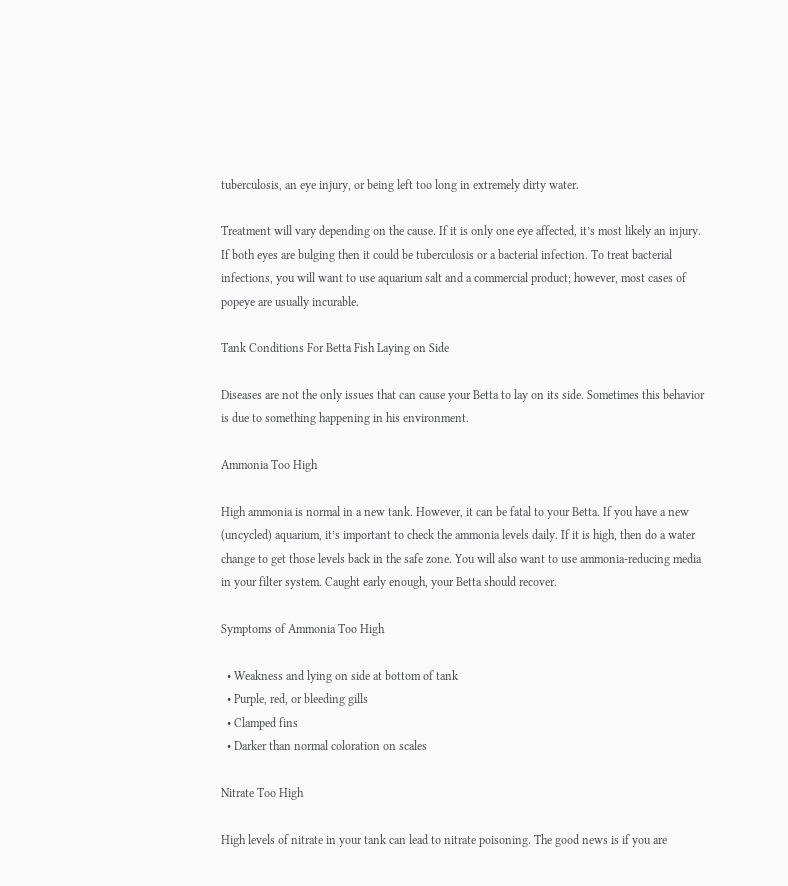tuberculosis, an eye injury, or being left too long in extremely dirty water.

Treatment will vary depending on the cause. If it is only one eye affected, it’s most likely an injury. If both eyes are bulging then it could be tuberculosis or a bacterial infection. To treat bacterial infections, you will want to use aquarium salt and a commercial product; however, most cases of popeye are usually incurable.

Tank Conditions For Betta Fish Laying on Side

Diseases are not the only issues that can cause your Betta to lay on its side. Sometimes this behavior is due to something happening in his environment.

Ammonia Too High

High ammonia is normal in a new tank. However, it can be fatal to your Betta. If you have a new (uncycled) aquarium, it’s important to check the ammonia levels daily. If it is high, then do a water change to get those levels back in the safe zone. You will also want to use ammonia-reducing media in your filter system. Caught early enough, your Betta should recover.

Symptoms of Ammonia Too High

  • Weakness and lying on side at bottom of tank
  • Purple, red, or bleeding gills
  • Clamped fins
  • Darker than normal coloration on scales

Nitrate Too High

High levels of nitrate in your tank can lead to nitrate poisoning. The good news is if you are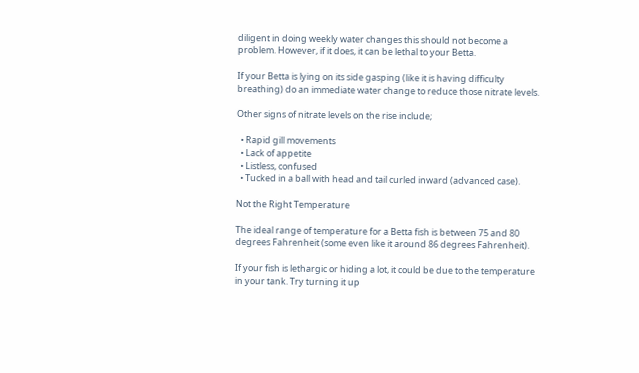diligent in doing weekly water changes this should not become a problem. However, if it does, it can be lethal to your Betta.

If your Betta is lying on its side gasping (like it is having difficulty breathing) do an immediate water change to reduce those nitrate levels.

Other signs of nitrate levels on the rise include;

  • Rapid gill movements
  • Lack of appetite
  • Listless, confused
  • Tucked in a ball with head and tail curled inward (advanced case).

Not the Right Temperature

The ideal range of temperature for a Betta fish is between 75 and 80 degrees Fahrenheit (some even like it around 86 degrees Fahrenheit).

If your fish is lethargic or hiding a lot, it could be due to the temperature in your tank. Try turning it up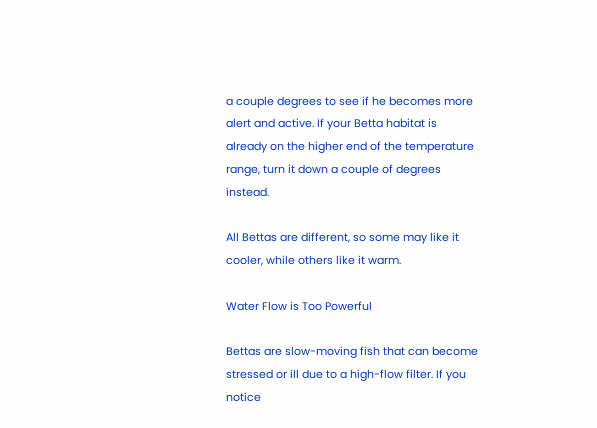a couple degrees to see if he becomes more alert and active. If your Betta habitat is already on the higher end of the temperature range, turn it down a couple of degrees instead.

All Bettas are different, so some may like it cooler, while others like it warm.

Water Flow is Too Powerful

Bettas are slow-moving fish that can become stressed or ill due to a high-flow filter. If you notice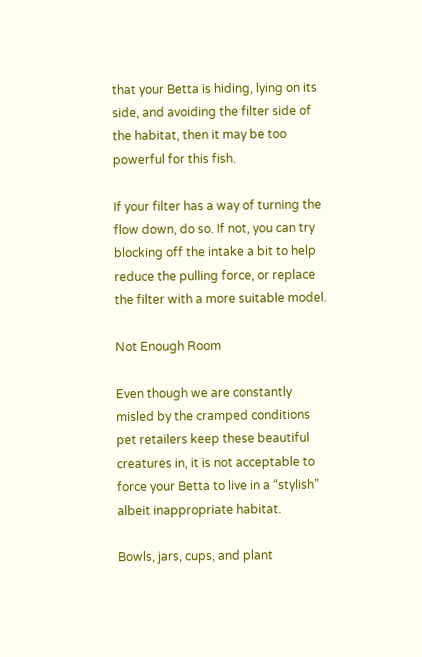that your Betta is hiding, lying on its side, and avoiding the filter side of the habitat, then it may be too powerful for this fish.

If your filter has a way of turning the flow down, do so. If not, you can try blocking off the intake a bit to help reduce the pulling force, or replace the filter with a more suitable model.

Not Enough Room

Even though we are constantly misled by the cramped conditions pet retailers keep these beautiful creatures in, it is not acceptable to force your Betta to live in a “stylish” albeit inappropriate habitat.

Bowls, jars, cups, and plant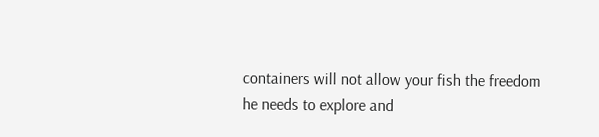containers will not allow your fish the freedom he needs to explore and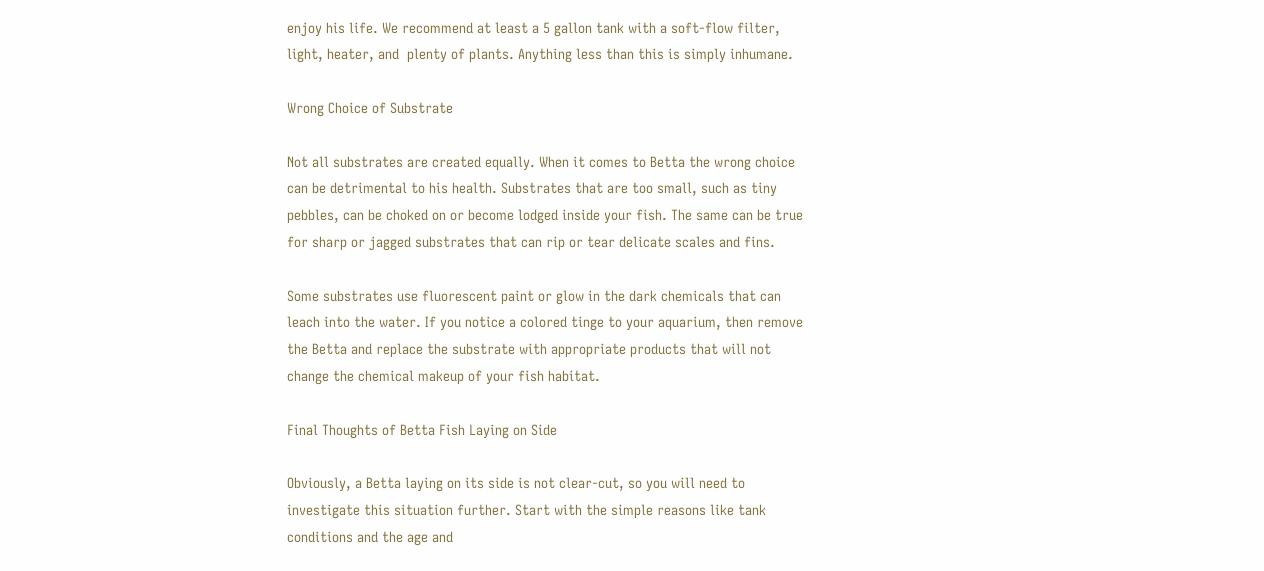enjoy his life. We recommend at least a 5 gallon tank with a soft-flow filter, light, heater, and  plenty of plants. Anything less than this is simply inhumane.

Wrong Choice of Substrate

Not all substrates are created equally. When it comes to Betta the wrong choice can be detrimental to his health. Substrates that are too small, such as tiny pebbles, can be choked on or become lodged inside your fish. The same can be true for sharp or jagged substrates that can rip or tear delicate scales and fins.

Some substrates use fluorescent paint or glow in the dark chemicals that can leach into the water. If you notice a colored tinge to your aquarium, then remove the Betta and replace the substrate with appropriate products that will not change the chemical makeup of your fish habitat.

Final Thoughts of Betta Fish Laying on Side

Obviously, a Betta laying on its side is not clear-cut, so you will need to investigate this situation further. Start with the simple reasons like tank conditions and the age and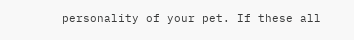personality of your pet. If these all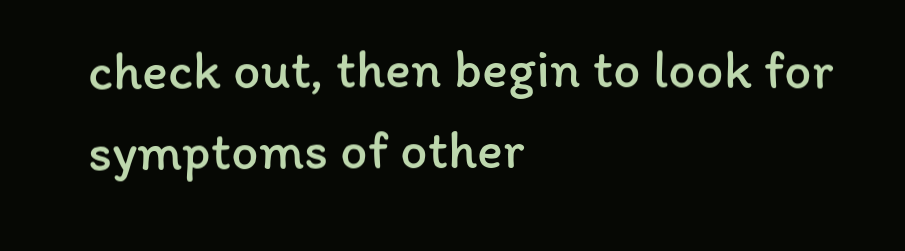check out, then begin to look for symptoms of other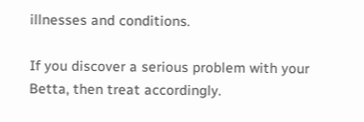illnesses and conditions.

If you discover a serious problem with your Betta, then treat accordingly.